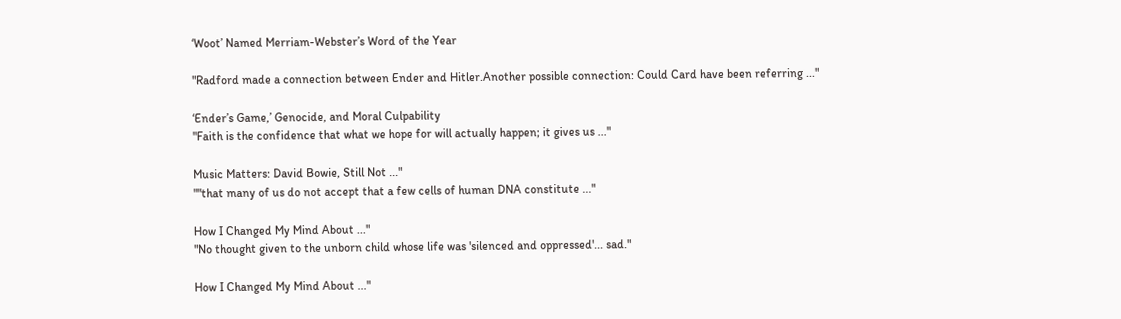‘Woot’ Named Merriam-Webster’s Word of the Year

"Radford made a connection between Ender and Hitler.Another possible connection: Could Card have been referring ..."

‘Ender’s Game,’ Genocide, and Moral Culpability
"Faith is the confidence that what we hope for will actually happen; it gives us ..."

Music Matters: David Bowie, Still Not ..."
""that many of us do not accept that a few cells of human DNA constitute ..."

How I Changed My Mind About ..."
"No thought given to the unborn child whose life was 'silenced and oppressed'... sad."

How I Changed My Mind About ..."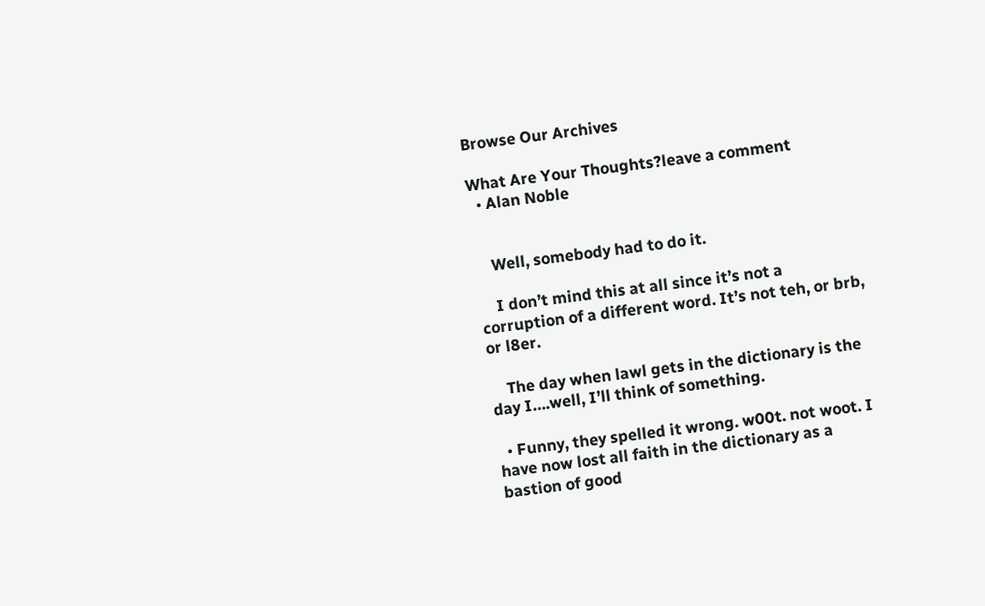Browse Our Archives

What Are Your Thoughts?leave a comment
  • Alan Noble


    Well, somebody had to do it.

    I don’t mind this at all since it’s not a corruption of a different word. It’s not teh, or brb, or l8er.

    The day when lawl gets in the dictionary is the day I….well, I’ll think of something.

  • Funny, they spelled it wrong. w00t. not woot. I have now lost all faith in the dictionary as a bastion of good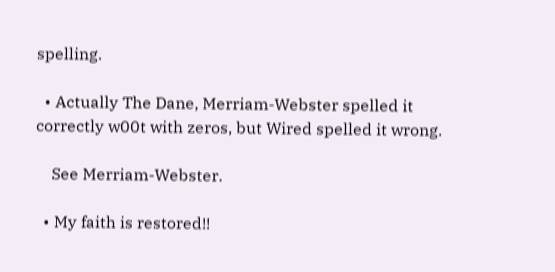spelling.

  • Actually The Dane, Merriam-Webster spelled it correctly w00t with zeros, but Wired spelled it wrong.

    See Merriam-Webster.

  • My faith is restored!!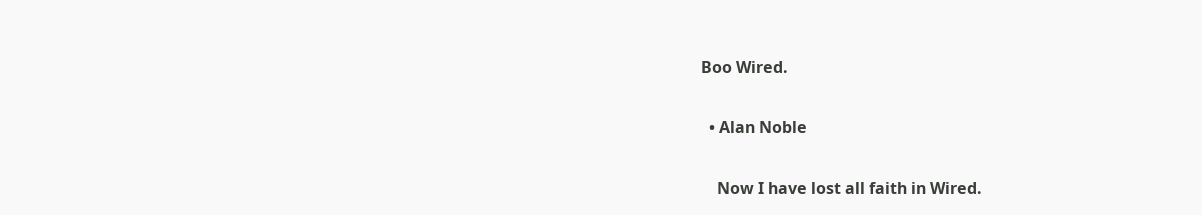Boo Wired.

  • Alan Noble

    Now I have lost all faith in Wired.